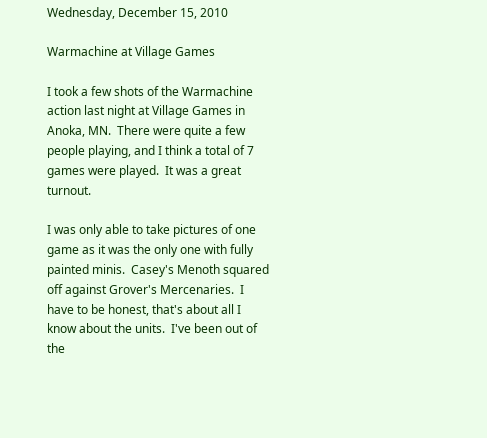Wednesday, December 15, 2010

Warmachine at Village Games

I took a few shots of the Warmachine action last night at Village Games in Anoka, MN.  There were quite a few people playing, and I think a total of 7 games were played.  It was a great turnout.

I was only able to take pictures of one game as it was the only one with fully painted minis.  Casey's Menoth squared off against Grover's Mercenaries.  I have to be honest, that's about all I know about the units.  I've been out of the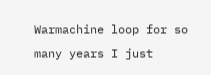Warmachine loop for so many years I just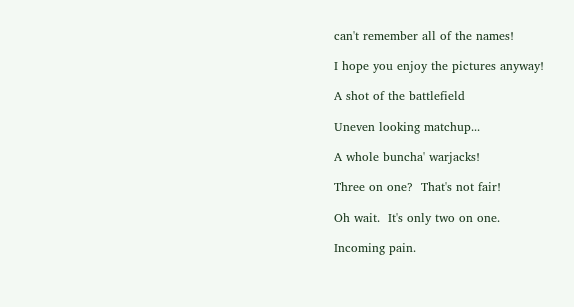can't remember all of the names!

I hope you enjoy the pictures anyway!

A shot of the battlefield

Uneven looking matchup...

A whole buncha' warjacks!

Three on one?  That's not fair!

Oh wait.  It's only two on one.

Incoming pain.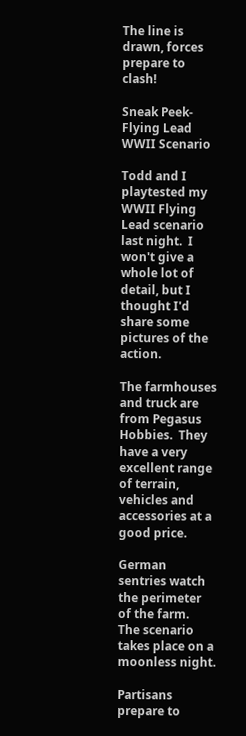The line is drawn, forces prepare to clash!

Sneak Peek- Flying Lead WWII Scenario

Todd and I playtested my WWII Flying Lead scenario last night.  I won't give a whole lot of detail, but I thought I'd share some pictures of the action.

The farmhouses and truck are from Pegasus Hobbies.  They have a very excellent range of terrain, vehicles and accessories at a good price.

German sentries watch the perimeter of the farm.  The scenario takes place on a moonless night.

Partisans prepare to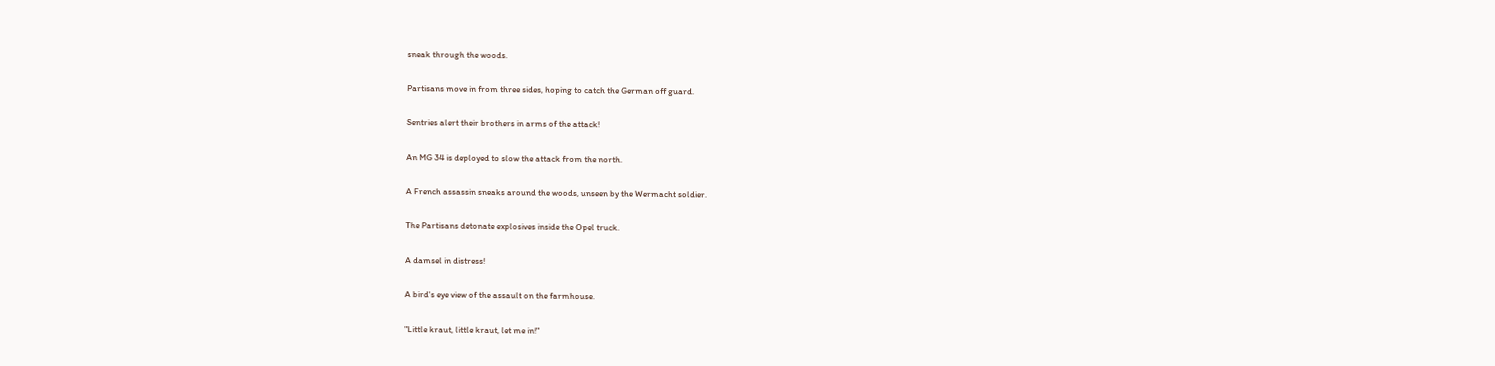sneak through the woods.

Partisans move in from three sides, hoping to catch the German off guard.

Sentries alert their brothers in arms of the attack!

An MG 34 is deployed to slow the attack from the north.

A French assassin sneaks around the woods, unseen by the Wermacht soldier.

The Partisans detonate explosives inside the Opel truck.

A damsel in distress!

A bird's eye view of the assault on the farmhouse.

"Little kraut, little kraut, let me in!"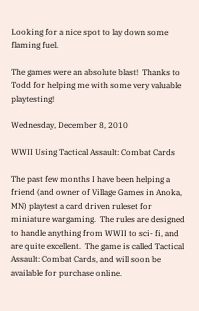Looking for a nice spot to lay down some flaming fuel.

The games were an absolute blast!  Thanks to Todd for helping me with some very valuable playtesting!

Wednesday, December 8, 2010

WWII Using Tactical Assault: Combat Cards

The past few months I have been helping a friend (and owner of Village Games in Anoka, MN) playtest a card driven ruleset for miniature wargaming.  The rules are designed to handle anything from WWII to sci- fi, and are quite excellent.  The game is called Tactical Assault: Combat Cards, and will soon be available for purchase online.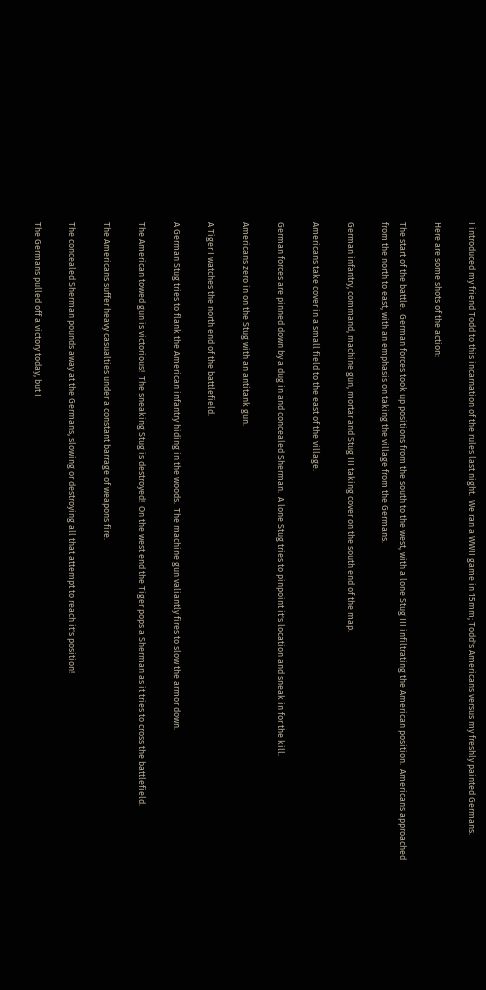I introduced my friend Todd to this incarnation of the rules last night.  We ran a WWII game in 15mm; Todd's Americans versus my freshly painted Germans.

Here are some shots of the action:

The start of the battle.  German forces took up positions from the south to the west, with a lone Stug III infiltrating the American position.  Americans approached from the north to east, with an emphasis on taking the village from the Germans.

German infantry, command, machine gun, mortar and Stug III taking cover on the south end of the map.

Americans take cover in a small field to the east of the village.

German forces are pinned down by a dug in and concealed Sherman.  A lone Stug tries to pinpoint it's location and sneak in for the kill.

Americans zero in on the Stug with an antitank gun.

A Tiger I watches the north end of the battlefield.

A German Stug tries to flank the American infantry hiding in the woods.  The machine gun valiantly fires to slow the armor down.

The American towed gun is victorious!  The sneaking Stug is destroyed!  On the west end the Tiger pops a Sherman as it tries to cross the battlefield.

The Americans suffer heavy casualties under a constant barrage of weapons fire.

The concealed Sherman pounds away at the Germans, slowing or destroying all that attempt to reach it's position!

The Germans pulled off a victory today, but I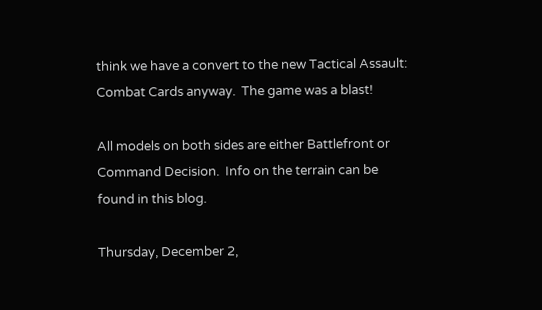think we have a convert to the new Tactical Assault: Combat Cards anyway.  The game was a blast!

All models on both sides are either Battlefront or Command Decision.  Info on the terrain can be found in this blog.

Thursday, December 2,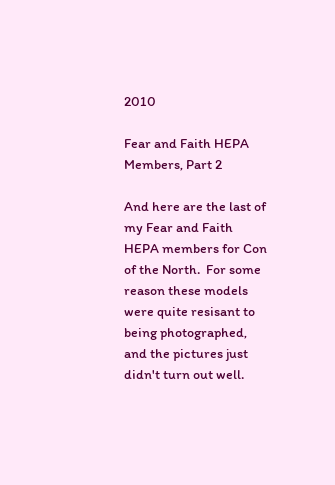2010

Fear and Faith HEPA Members, Part 2

And here are the last of my Fear and Faith HEPA members for Con of the North.  For some reason these models were quite resisant to being photographed, and the pictures just didn't turn out well.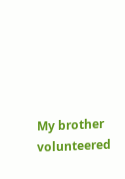My brother volunteered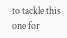to tackle this one for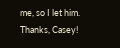me, so I let him.  Thanks, Casey!